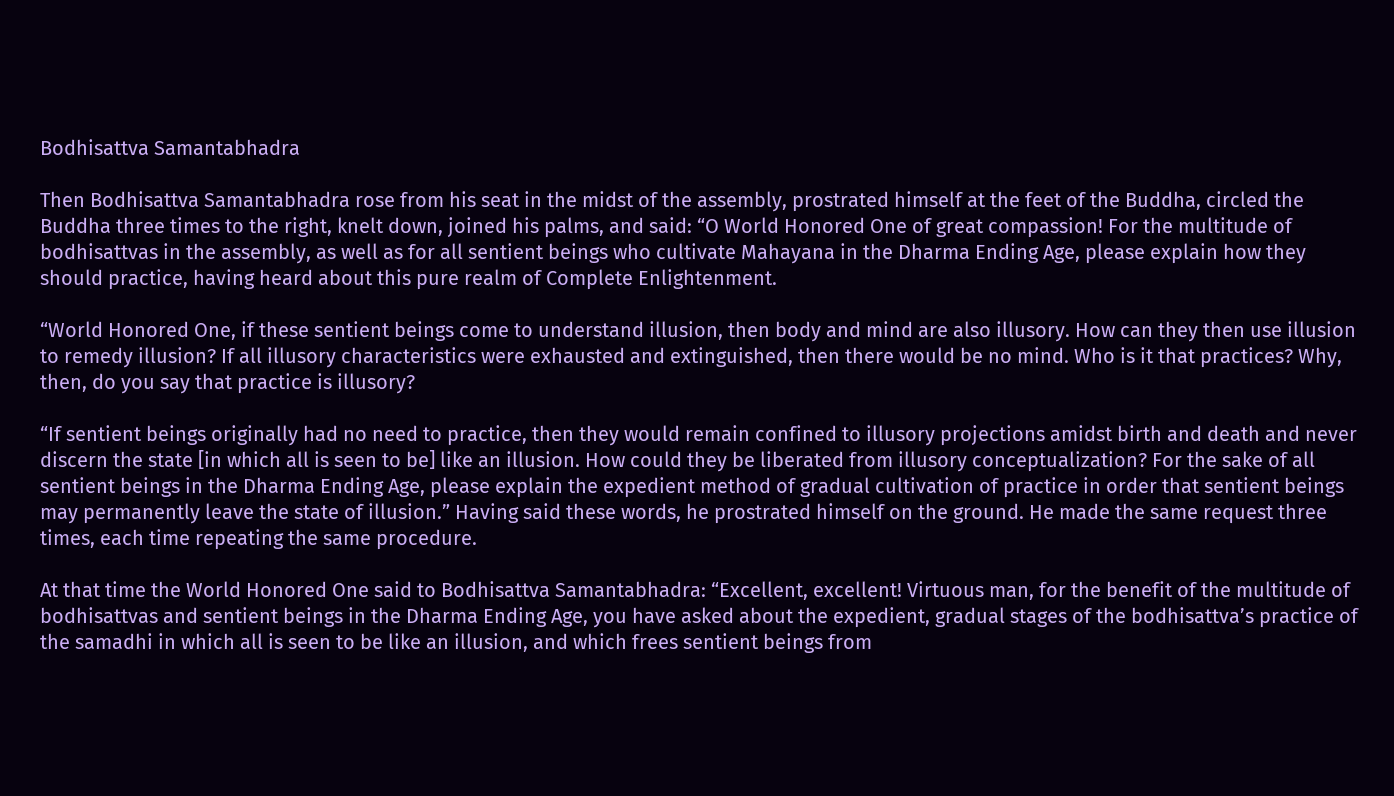Bodhisattva Samantabhadra

Then Bodhisattva Samantabhadra rose from his seat in the midst of the assembly, prostrated himself at the feet of the Buddha, circled the Buddha three times to the right, knelt down, joined his palms, and said: “O World Honored One of great compassion! For the multitude of bodhisattvas in the assembly, as well as for all sentient beings who cultivate Mahayana in the Dharma Ending Age, please explain how they should practice, having heard about this pure realm of Complete Enlightenment.

“World Honored One, if these sentient beings come to understand illusion, then body and mind are also illusory. How can they then use illusion to remedy illusion? If all illusory characteristics were exhausted and extinguished, then there would be no mind. Who is it that practices? Why, then, do you say that practice is illusory?

“If sentient beings originally had no need to practice, then they would remain confined to illusory projections amidst birth and death and never discern the state [in which all is seen to be] like an illusion. How could they be liberated from illusory conceptualization? For the sake of all sentient beings in the Dharma Ending Age, please explain the expedient method of gradual cultivation of practice in order that sentient beings may permanently leave the state of illusion.” Having said these words, he prostrated himself on the ground. He made the same request three times, each time repeating the same procedure.

At that time the World Honored One said to Bodhisattva Samantabhadra: “Excellent, excellent! Virtuous man, for the benefit of the multitude of bodhisattvas and sentient beings in the Dharma Ending Age, you have asked about the expedient, gradual stages of the bodhisattva’s practice of the samadhi in which all is seen to be like an illusion, and which frees sentient beings from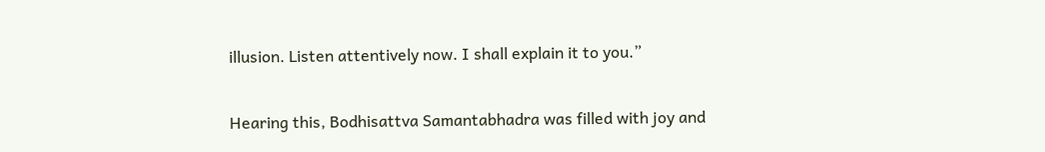illusion. Listen attentively now. I shall explain it to you.”

Hearing this, Bodhisattva Samantabhadra was filled with joy and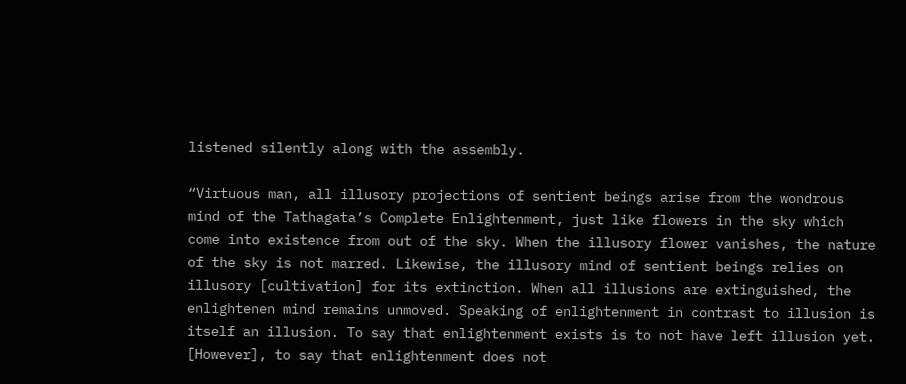listened silently along with the assembly.

“Virtuous man, all illusory projections of sentient beings arise from the wondrous mind of the Tathagata’s Complete Enlightenment, just like flowers in the sky which come into existence from out of the sky. When the illusory flower vanishes, the nature of the sky is not marred. Likewise, the illusory mind of sentient beings relies on illusory [cultivation] for its extinction. When all illusions are extinguished, the enlightenen mind remains unmoved. Speaking of enlightenment in contrast to illusion is itself an illusion. To say that enlightenment exists is to not have left illusion yet. [However], to say that enlightenment does not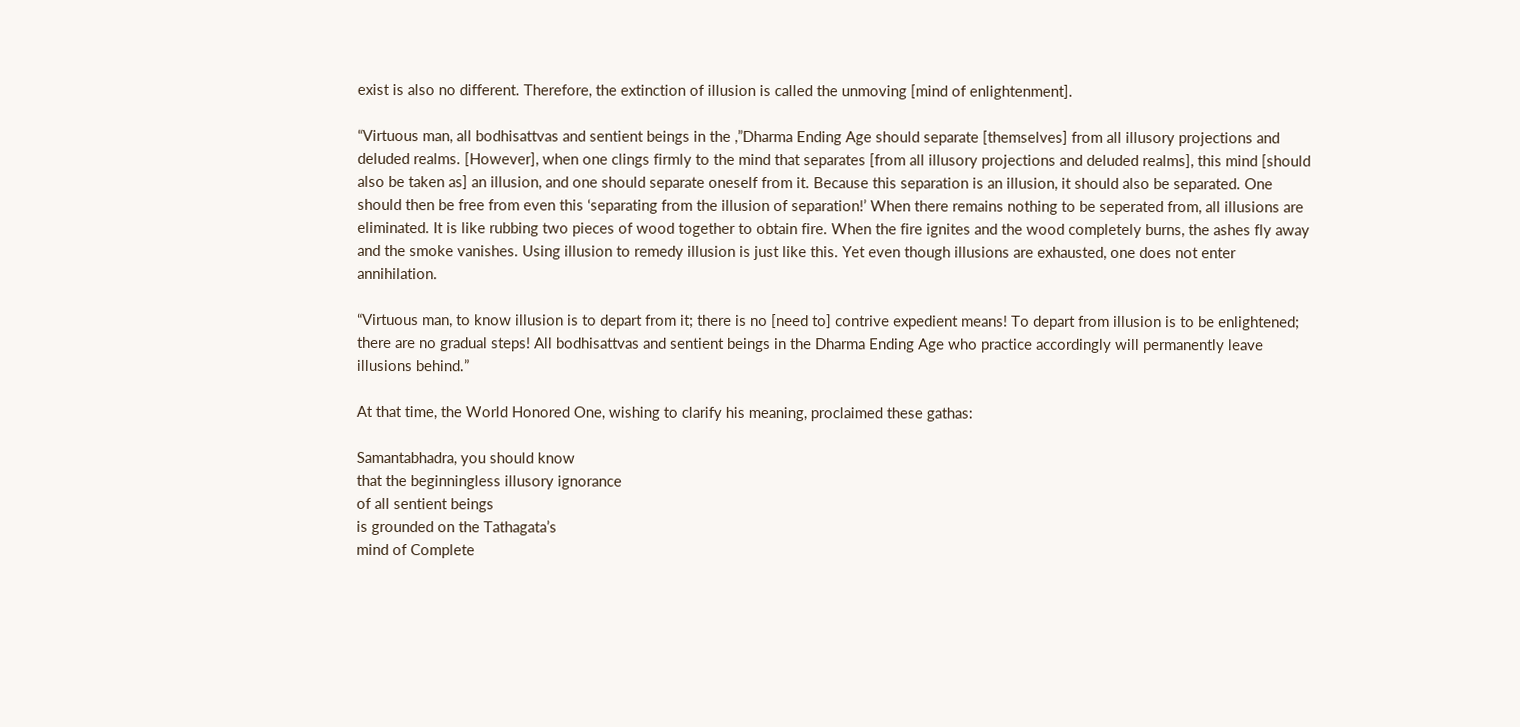exist is also no different. Therefore, the extinction of illusion is called the unmoving [mind of enlightenment].

“Virtuous man, all bodhisattvas and sentient beings in the ,”Dharma Ending Age should separate [themselves] from all illusory projections and deluded realms. [However], when one clings firmly to the mind that separates [from all illusory projections and deluded realms], this mind [should also be taken as] an illusion, and one should separate oneself from it. Because this separation is an illusion, it should also be separated. One should then be free from even this ‘separating from the illusion of separation!’ When there remains nothing to be seperated from, all illusions are eliminated. It is like rubbing two pieces of wood together to obtain fire. When the fire ignites and the wood completely burns, the ashes fly away and the smoke vanishes. Using illusion to remedy illusion is just like this. Yet even though illusions are exhausted, one does not enter annihilation.

“Virtuous man, to know illusion is to depart from it; there is no [need to] contrive expedient means! To depart from illusion is to be enlightened; there are no gradual steps! All bodhisattvas and sentient beings in the Dharma Ending Age who practice accordingly will permanently leave illusions behind.”

At that time, the World Honored One, wishing to clarify his meaning, proclaimed these gathas:

Samantabhadra, you should know
that the beginningless illusory ignorance
of all sentient beings
is grounded on the Tathagata’s
mind of Complete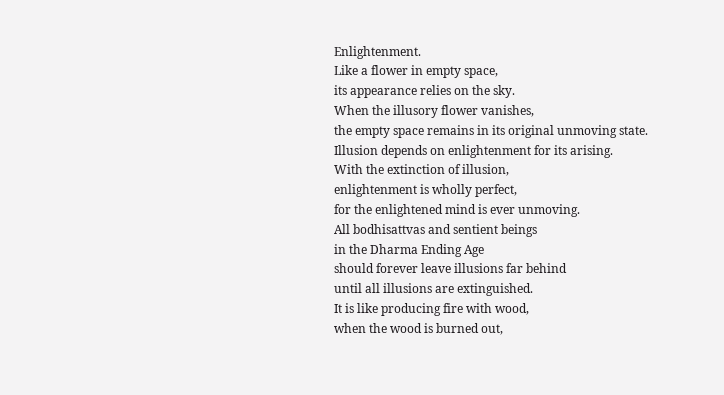Enlightenment.
Like a flower in empty space,
its appearance relies on the sky.
When the illusory flower vanishes,
the empty space remains in its original unmoving state.
Illusion depends on enlightenment for its arising.
With the extinction of illusion,
enlightenment is wholly perfect,
for the enlightened mind is ever unmoving.
All bodhisattvas and sentient beings
in the Dharma Ending Age
should forever leave illusions far behind
until all illusions are extinguished.
It is like producing fire with wood,
when the wood is burned out,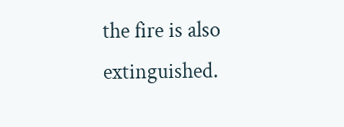the fire is also extinguished.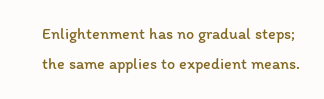Enlightenment has no gradual steps;
the same applies to expedient means.